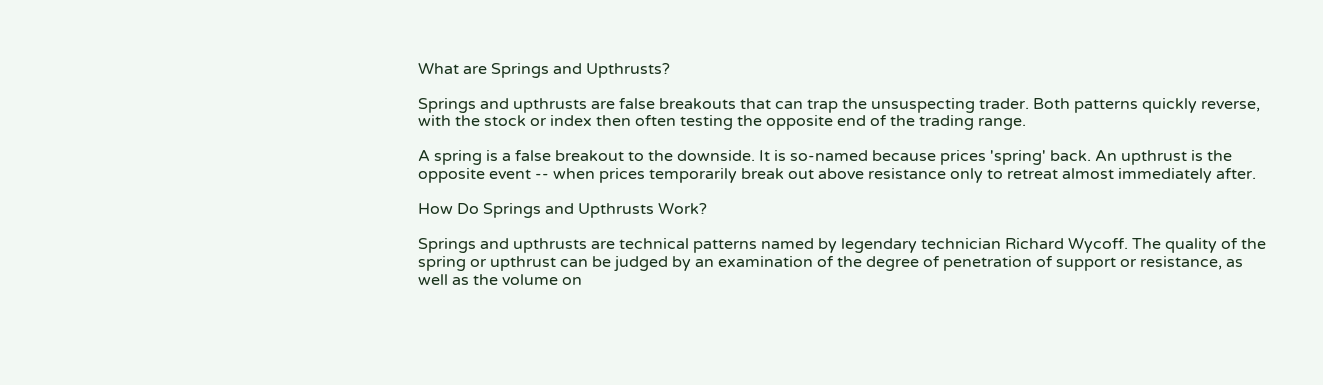What are Springs and Upthrusts?

Springs and upthrusts are false breakouts that can trap the unsuspecting trader. Both patterns quickly reverse, with the stock or index then often testing the opposite end of the trading range.

A spring is a false breakout to the downside. It is so-named because prices 'spring' back. An upthrust is the opposite event -- when prices temporarily break out above resistance only to retreat almost immediately after.

How Do Springs and Upthrusts Work?

Springs and upthrusts are technical patterns named by legendary technician Richard Wycoff. The quality of the spring or upthrust can be judged by an examination of the degree of penetration of support or resistance, as well as the volume on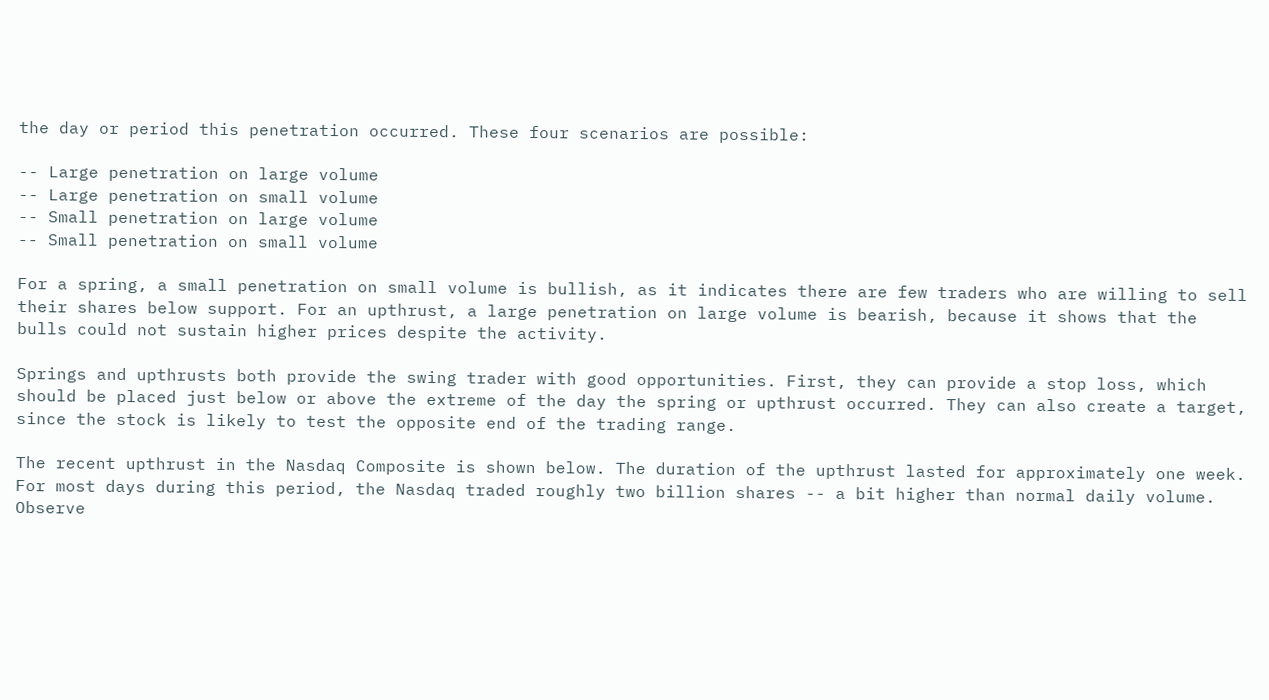the day or period this penetration occurred. These four scenarios are possible:

-- Large penetration on large volume
-- Large penetration on small volume
-- Small penetration on large volume
-- Small penetration on small volume

For a spring, a small penetration on small volume is bullish, as it indicates there are few traders who are willing to sell their shares below support. For an upthrust, a large penetration on large volume is bearish, because it shows that the bulls could not sustain higher prices despite the activity.

Springs and upthrusts both provide the swing trader with good opportunities. First, they can provide a stop loss, which should be placed just below or above the extreme of the day the spring or upthrust occurred. They can also create a target, since the stock is likely to test the opposite end of the trading range.

The recent upthrust in the Nasdaq Composite is shown below. The duration of the upthrust lasted for approximately one week. For most days during this period, the Nasdaq traded roughly two billion shares -- a bit higher than normal daily volume. Observe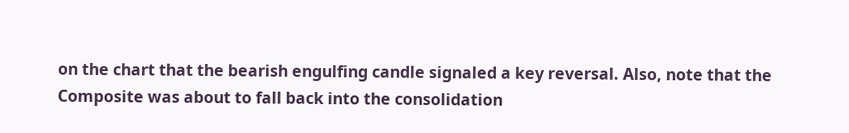on the chart that the bearish engulfing candle signaled a key reversal. Also, note that the Composite was about to fall back into the consolidation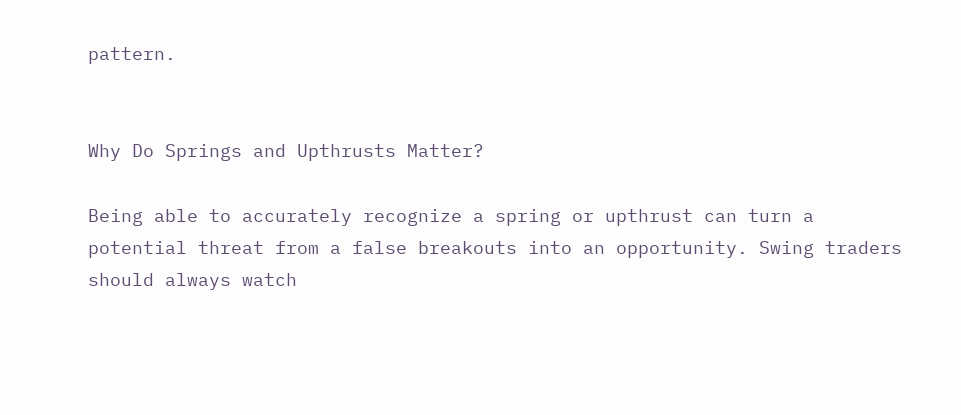pattern.


Why Do Springs and Upthrusts Matter?

Being able to accurately recognize a spring or upthrust can turn a potential threat from a false breakouts into an opportunity. Swing traders should always watch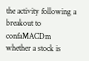the activity following a breakout to confaMACDm whether a stock is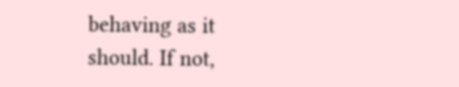behaving as it should. If not,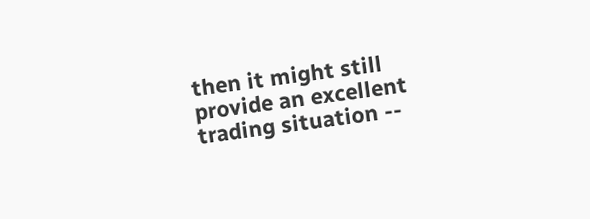then it might still provide an excellent trading situation --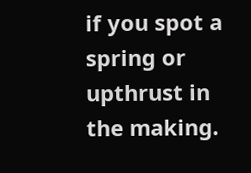if you spot a spring or upthrust in the making.